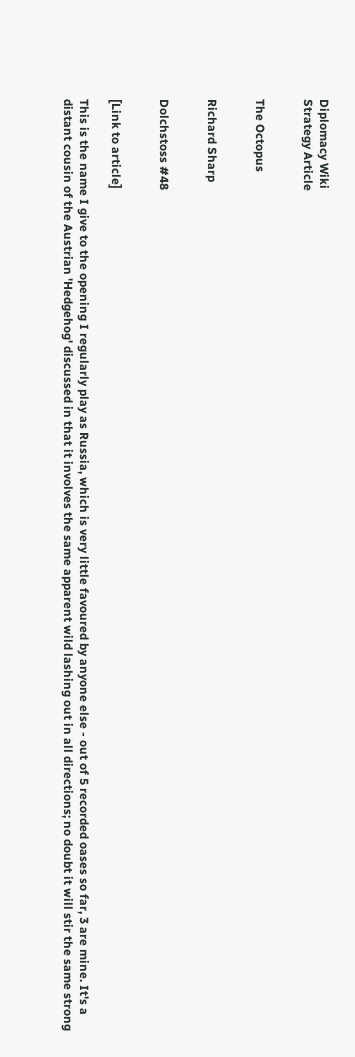Diplomacy Wiki
Strategy Article


The Octopus


Richard Sharp


Dolchstoss #48


[Link to article]

This is the name I give to the opening I regularly play as Russia, which is very little favoured by anyone else - out of 5 recorded oases so far, 3 are mine. It's a distant cousin of the Austrian 'Hedgehog' discussed in that it involves the same apparent wild lashing out in all directions; no doubt it will stir the same strong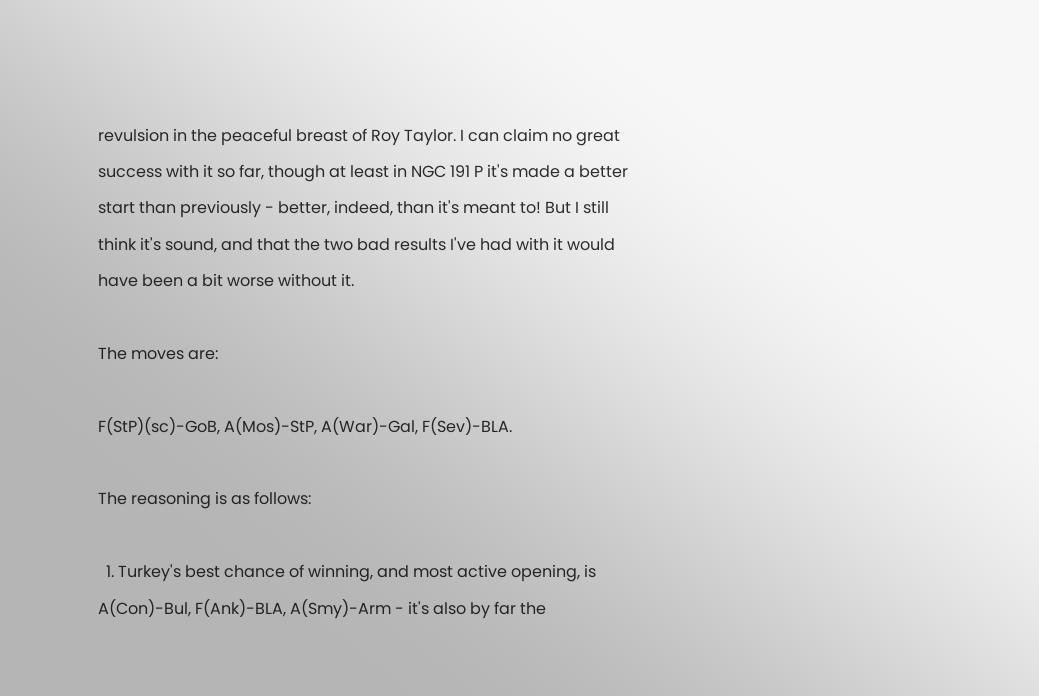revulsion in the peaceful breast of Roy Taylor. I can claim no great success with it so far, though at least in NGC 191 P it's made a better start than previously - better, indeed, than it's meant to! But I still think it's sound, and that the two bad results I've had with it would have been a bit worse without it.

The moves are:

F(StP)(sc)-GoB, A(Mos)-StP, A(War)-Gal, F(Sev)-BLA.

The reasoning is as follows:

  1. Turkey's best chance of winning, and most active opening, is A(Con)-Bul, F(Ank)-BLA, A(Smy)-Arm - it's also by far the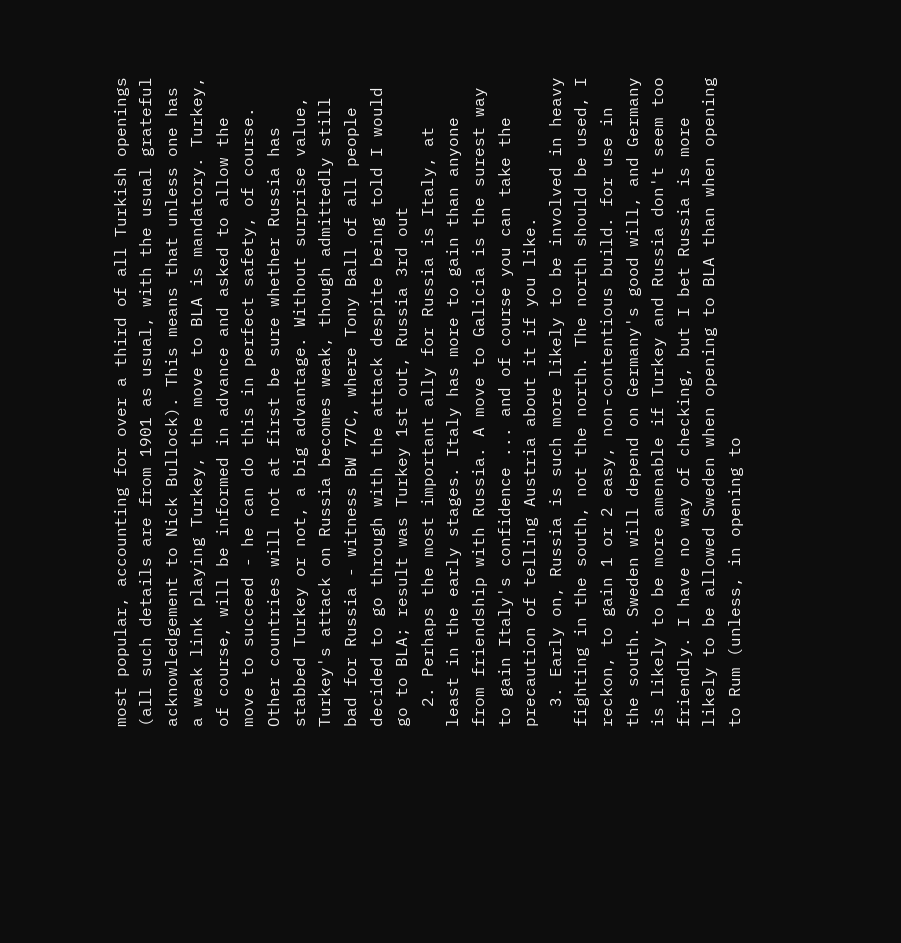most popular, accounting for over a third of all Turkish openings (all such details are from 1901 as usual, with the usual grateful acknowledgement to Nick Bullock). This means that unless one has a weak link playing Turkey, the move to BLA is mandatory. Turkey, of course, will be informed in advance and asked to allow the move to succeed - he can do this in perfect safety, of course. Other countries will not at first be sure whether Russia has stabbed Turkey or not, a big advantage. Without surprise value, Turkey's attack on Russia becomes weak, though admittedly still bad for Russia - witness BW 77C, where Tony Ball of all people decided to go through with the attack despite being told I would go to BLA; result was Turkey 1st out, Russia 3rd out
  2. Perhaps the most important ally for Russia is Italy, at least in the early stages. Italy has more to gain than anyone from friendship with Russia. A move to Galicia is the surest way to gain Italy's confidence ... and of course you can take the precaution of telling Austria about it if you like.
  3. Early on, Russia is such more likely to be involved in heavy fighting in the south, not the north. The north should be used, I reckon, to gain 1 or 2 easy, non-contentious build. for use in the south. Sweden will depend on Germany's good will, and Germany is likely to be more amenable if Turkey and Russia don't seem too friendly. I have no way of checking, but I bet Russia is more likely to be allowed Sweden when opening to BLA than when opening to Rum (unless, in opening to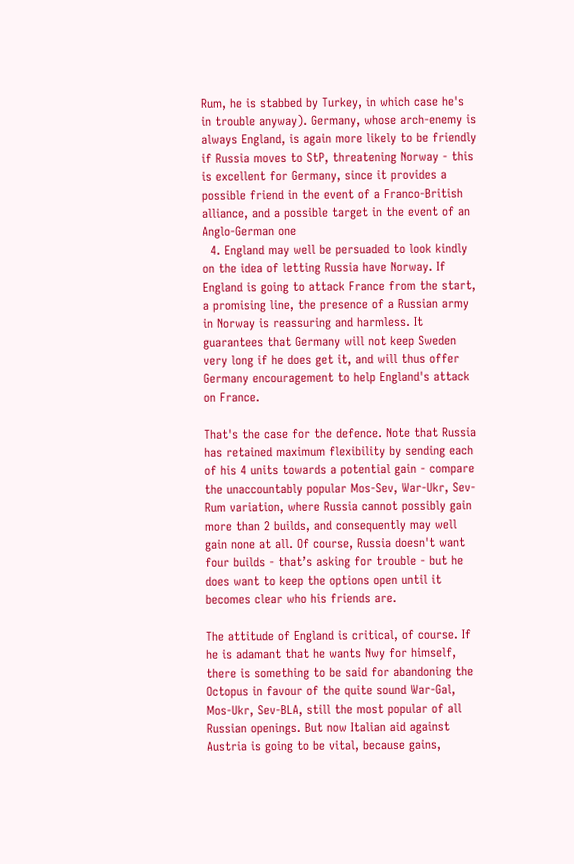Rum, he is stabbed by Turkey, in which case he's in trouble anyway). Germany, whose arch-enemy is always England, is again more likely to be friendly if Russia moves to StP, threatening Norway - this is excellent for Germany, since it provides a possible friend in the event of a Franco-British alliance, and a possible target in the event of an Anglo-German one
  4. England may well be persuaded to look kindly on the idea of letting Russia have Norway. If England is going to attack France from the start, a promising line, the presence of a Russian army in Norway is reassuring and harmless. It guarantees that Germany will not keep Sweden very long if he does get it, and will thus offer Germany encouragement to help England's attack on France.

That's the case for the defence. Note that Russia has retained maximum flexibility by sending each of his 4 units towards a potential gain - compare the unaccountably popular Mos-Sev, War-Ukr, Sev-Rum variation, where Russia cannot possibly gain more than 2 builds, and consequently may well gain none at all. Of course, Russia doesn't want four builds - that’s asking for trouble - but he does want to keep the options open until it becomes clear who his friends are.

The attitude of England is critical, of course. If he is adamant that he wants Nwy for himself, there is something to be said for abandoning the Octopus in favour of the quite sound War-Gal, Mos-Ukr, Sev-BLA, still the most popular of all Russian openings. But now Italian aid against Austria is going to be vital, because gains,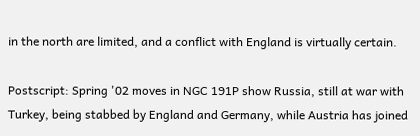in the north are limited, and a conflict with England is virtually certain.

Postscript: Spring '02 moves in NGC 191P show Russia, still at war with Turkey, being stabbed by England and Germany, while Austria has joined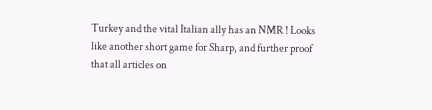Turkey and the vital Italian ally has an NMR ! Looks like another short game for Sharp, and further proof that all articles on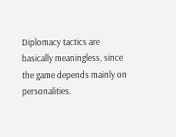Diplomacy tactics are basically meaningless, since the game depends mainly on personalities.